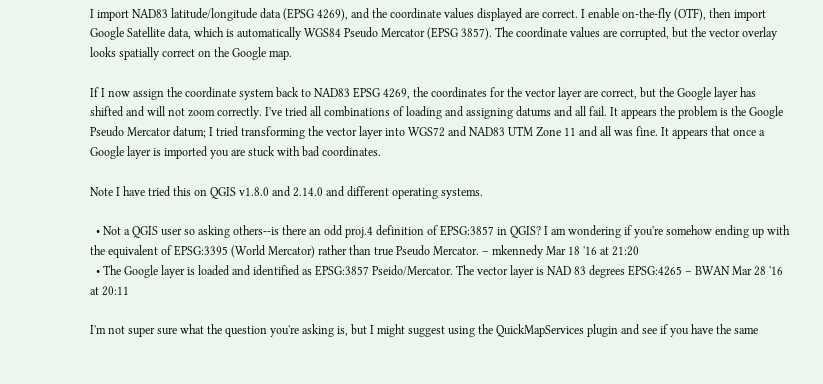I import NAD83 latitude/longitude data (EPSG 4269), and the coordinate values displayed are correct. I enable on-the-fly (OTF), then import Google Satellite data, which is automatically WGS84 Pseudo Mercator (EPSG 3857). The coordinate values are corrupted, but the vector overlay looks spatially correct on the Google map.

If I now assign the coordinate system back to NAD83 EPSG 4269, the coordinates for the vector layer are correct, but the Google layer has shifted and will not zoom correctly. I've tried all combinations of loading and assigning datums and all fail. It appears the problem is the Google Pseudo Mercator datum; I tried transforming the vector layer into WGS72 and NAD83 UTM Zone 11 and all was fine. It appears that once a Google layer is imported you are stuck with bad coordinates.

Note I have tried this on QGIS v1.8.0 and 2.14.0 and different operating systems.

  • Not a QGIS user so asking others--is there an odd proj.4 definition of EPSG:3857 in QGIS? I am wondering if you're somehow ending up with the equivalent of EPSG:3395 (World Mercator) rather than true Pseudo Mercator. – mkennedy Mar 18 '16 at 21:20
  • The Google layer is loaded and identified as EPSG:3857 Pseido/Mercator. The vector layer is NAD 83 degrees EPSG:4265 – BWAN Mar 28 '16 at 20:11

I'm not super sure what the question you're asking is, but I might suggest using the QuickMapServices plugin and see if you have the same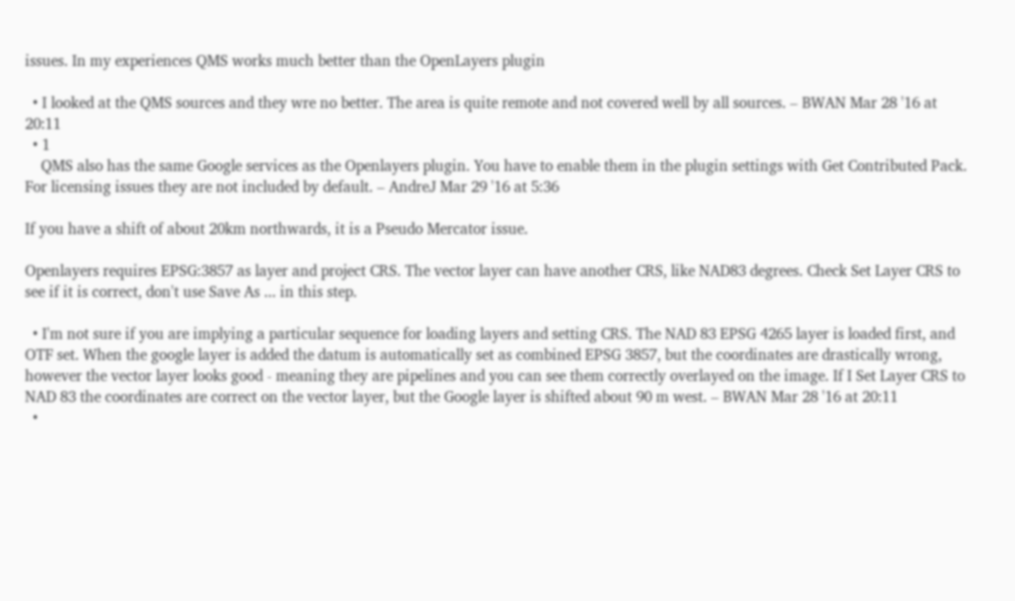issues. In my experiences QMS works much better than the OpenLayers plugin

  • I looked at the QMS sources and they wre no better. The area is quite remote and not covered well by all sources. – BWAN Mar 28 '16 at 20:11
  • 1
    QMS also has the same Google services as the Openlayers plugin. You have to enable them in the plugin settings with Get Contributed Pack. For licensing issues they are not included by default. – AndreJ Mar 29 '16 at 5:36

If you have a shift of about 20km northwards, it is a Pseudo Mercator issue.

Openlayers requires EPSG:3857 as layer and project CRS. The vector layer can have another CRS, like NAD83 degrees. Check Set Layer CRS to see if it is correct, don't use Save As ... in this step.

  • I'm not sure if you are implying a particular sequence for loading layers and setting CRS. The NAD 83 EPSG 4265 layer is loaded first, and OTF set. When the google layer is added the datum is automatically set as combined EPSG 3857, but the coordinates are drastically wrong, however the vector layer looks good - meaning they are pipelines and you can see them correctly overlayed on the image. If I Set Layer CRS to NAD 83 the coordinates are correct on the vector layer, but the Google layer is shifted about 90 m west. – BWAN Mar 28 '16 at 20:11
  •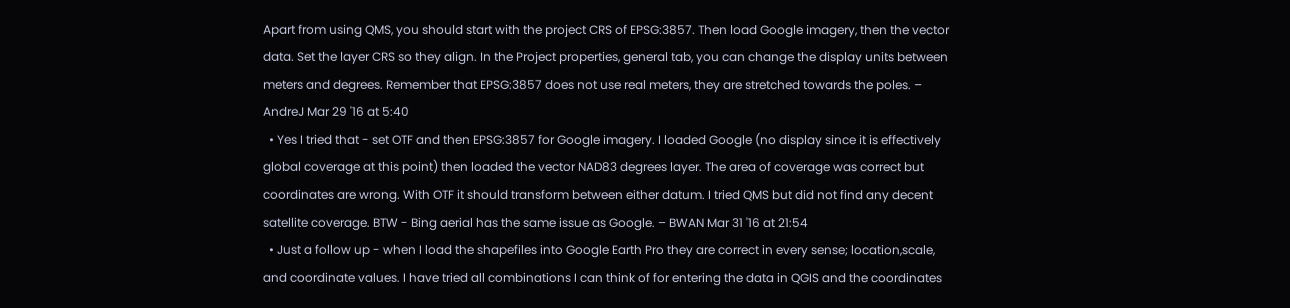Apart from using QMS, you should start with the project CRS of EPSG:3857. Then load Google imagery, then the vector data. Set the layer CRS so they align. In the Project properties, general tab, you can change the display units between meters and degrees. Remember that EPSG:3857 does not use real meters, they are stretched towards the poles. – AndreJ Mar 29 '16 at 5:40
  • Yes I tried that - set OTF and then EPSG:3857 for Google imagery. I loaded Google (no display since it is effectively global coverage at this point) then loaded the vector NAD83 degrees layer. The area of coverage was correct but coordinates are wrong. With OTF it should transform between either datum. I tried QMS but did not find any decent satellite coverage. BTW - Bing aerial has the same issue as Google. – BWAN Mar 31 '16 at 21:54
  • Just a follow up - when I load the shapefiles into Google Earth Pro they are correct in every sense; location,scale, and coordinate values. I have tried all combinations I can think of for entering the data in QGIS and the coordinates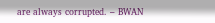are always corrupted. – BWAN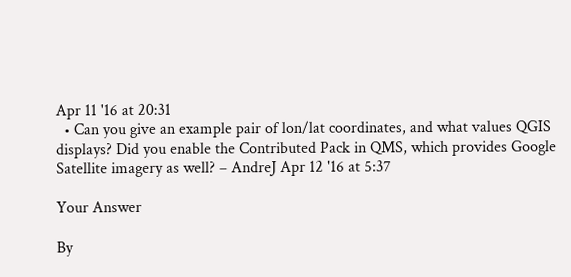Apr 11 '16 at 20:31
  • Can you give an example pair of lon/lat coordinates, and what values QGIS displays? Did you enable the Contributed Pack in QMS, which provides Google Satellite imagery as well? – AndreJ Apr 12 '16 at 5:37

Your Answer

By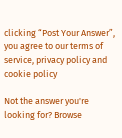clicking “Post Your Answer”, you agree to our terms of service, privacy policy and cookie policy

Not the answer you're looking for? Browse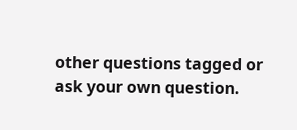other questions tagged or ask your own question.